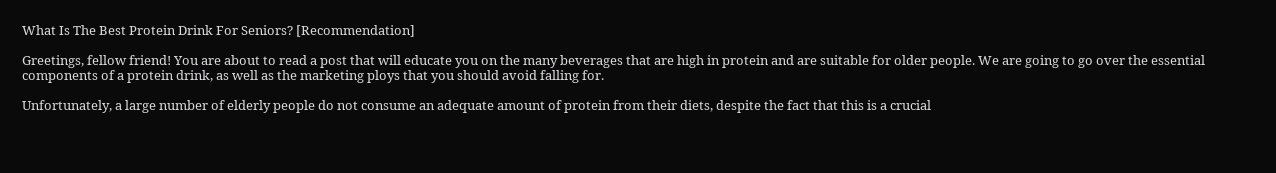What Is The Best Protein Drink For Seniors? [Recommendation]

Greetings, fellow friend! You are about to read a post that will educate you on the many beverages that are high in protein and are suitable for older people. We are going to go over the essential components of a protein drink, as well as the marketing ploys that you should avoid falling for.

Unfortunately, a large number of elderly people do not consume an adequate amount of protein from their diets, despite the fact that this is a crucial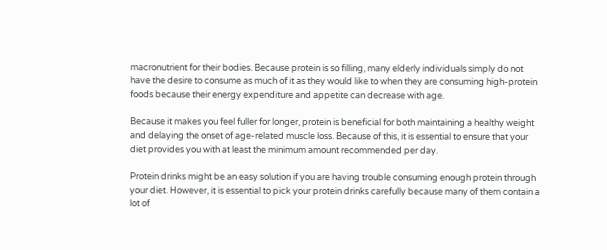macronutrient for their bodies. Because protein is so filling, many elderly individuals simply do not have the desire to consume as much of it as they would like to when they are consuming high-protein foods because their energy expenditure and appetite can decrease with age.

Because it makes you feel fuller for longer, protein is beneficial for both maintaining a healthy weight and delaying the onset of age-related muscle loss. Because of this, it is essential to ensure that your diet provides you with at least the minimum amount recommended per day.

Protein drinks might be an easy solution if you are having trouble consuming enough protein through your diet. However, it is essential to pick your protein drinks carefully because many of them contain a lot of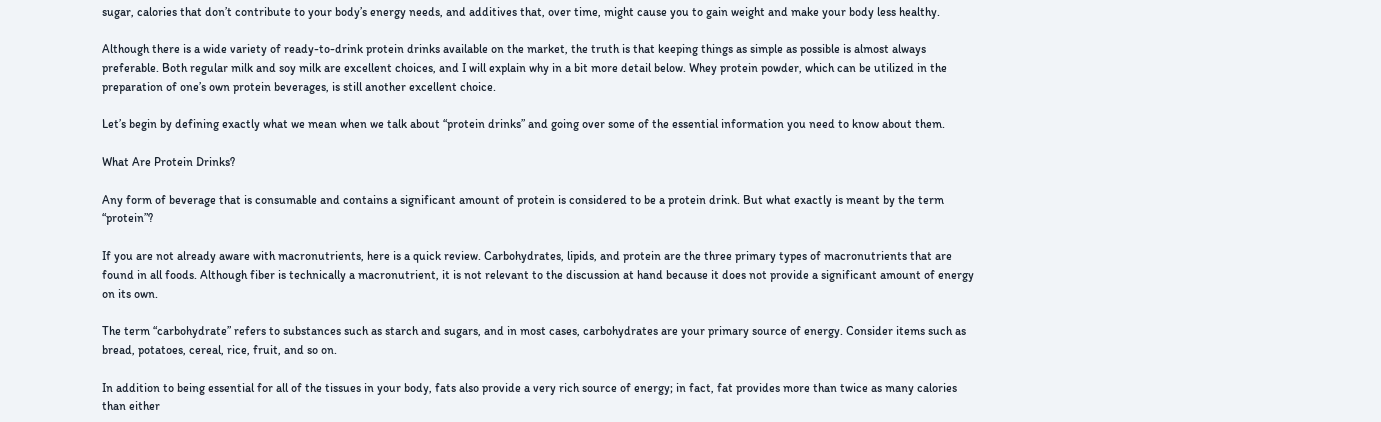sugar, calories that don’t contribute to your body’s energy needs, and additives that, over time, might cause you to gain weight and make your body less healthy.

Although there is a wide variety of ready-to-drink protein drinks available on the market, the truth is that keeping things as simple as possible is almost always preferable. Both regular milk and soy milk are excellent choices, and I will explain why in a bit more detail below. Whey protein powder, which can be utilized in the preparation of one’s own protein beverages, is still another excellent choice.

Let’s begin by defining exactly what we mean when we talk about “protein drinks” and going over some of the essential information you need to know about them.

What Are Protein Drinks?

Any form of beverage that is consumable and contains a significant amount of protein is considered to be a protein drink. But what exactly is meant by the term “protein”?

If you are not already aware with macronutrients, here is a quick review. Carbohydrates, lipids, and protein are the three primary types of macronutrients that are found in all foods. Although fiber is technically a macronutrient, it is not relevant to the discussion at hand because it does not provide a significant amount of energy on its own.

The term “carbohydrate” refers to substances such as starch and sugars, and in most cases, carbohydrates are your primary source of energy. Consider items such as bread, potatoes, cereal, rice, fruit, and so on.

In addition to being essential for all of the tissues in your body, fats also provide a very rich source of energy; in fact, fat provides more than twice as many calories than either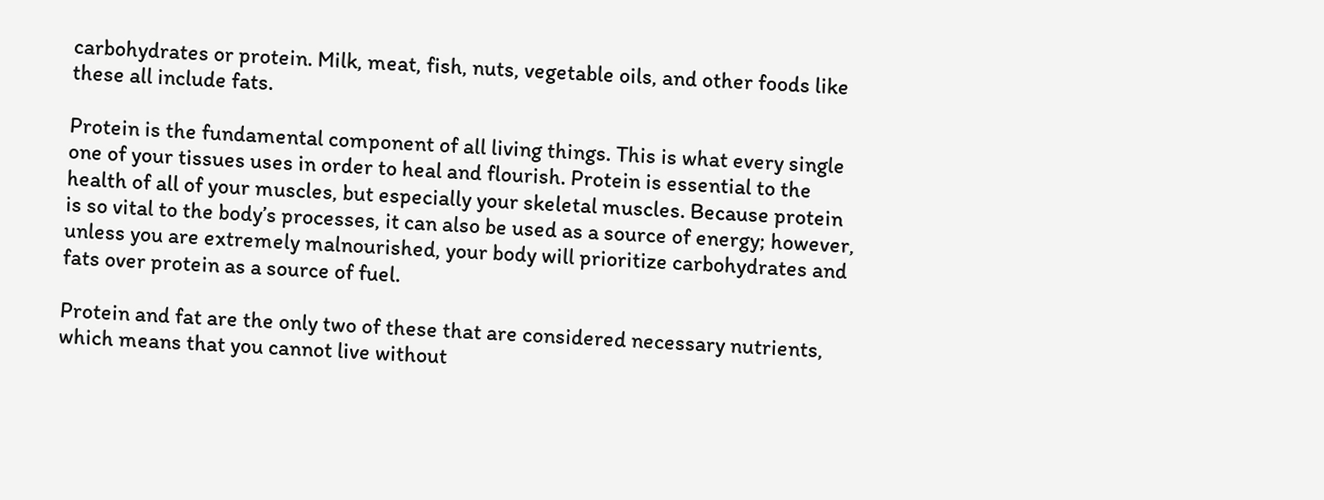carbohydrates or protein. Milk, meat, fish, nuts, vegetable oils, and other foods like these all include fats.

Protein is the fundamental component of all living things. This is what every single one of your tissues uses in order to heal and flourish. Protein is essential to the health of all of your muscles, but especially your skeletal muscles. Because protein is so vital to the body’s processes, it can also be used as a source of energy; however, unless you are extremely malnourished, your body will prioritize carbohydrates and fats over protein as a source of fuel.

Protein and fat are the only two of these that are considered necessary nutrients, which means that you cannot live without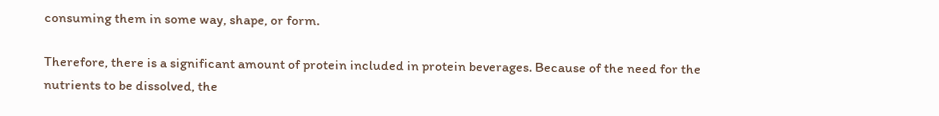consuming them in some way, shape, or form.

Therefore, there is a significant amount of protein included in protein beverages. Because of the need for the nutrients to be dissolved, the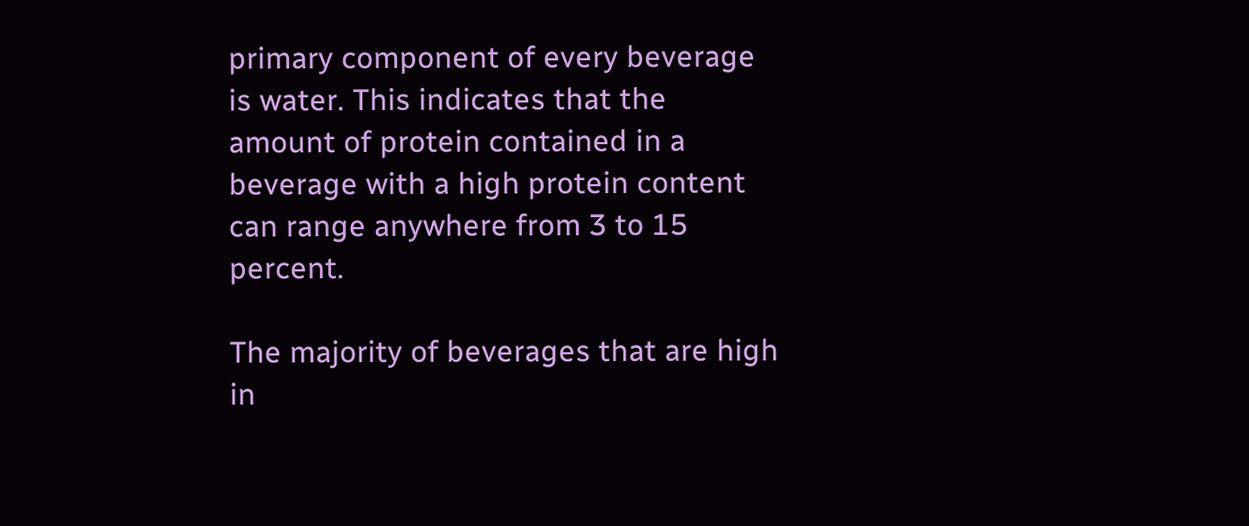primary component of every beverage is water. This indicates that the amount of protein contained in a beverage with a high protein content can range anywhere from 3 to 15 percent.

The majority of beverages that are high in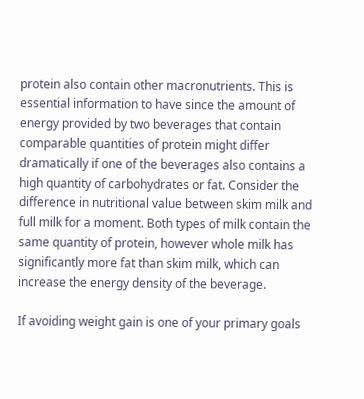protein also contain other macronutrients. This is essential information to have since the amount of energy provided by two beverages that contain comparable quantities of protein might differ dramatically if one of the beverages also contains a high quantity of carbohydrates or fat. Consider the difference in nutritional value between skim milk and full milk for a moment. Both types of milk contain the same quantity of protein, however whole milk has significantly more fat than skim milk, which can increase the energy density of the beverage.

If avoiding weight gain is one of your primary goals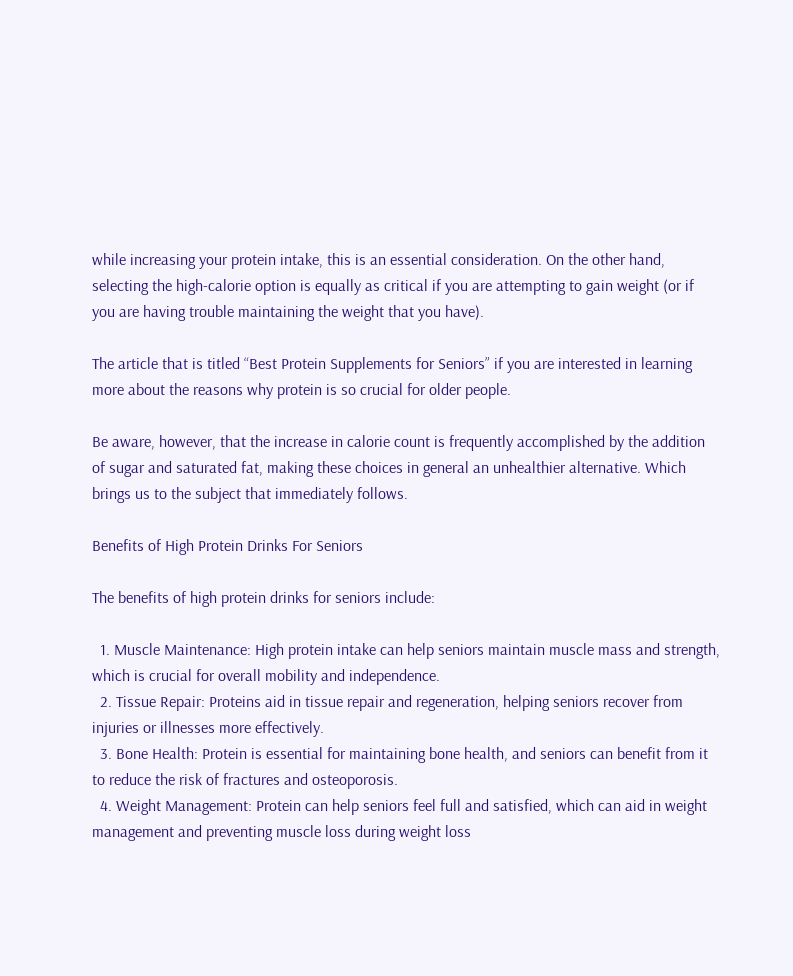while increasing your protein intake, this is an essential consideration. On the other hand, selecting the high-calorie option is equally as critical if you are attempting to gain weight (or if you are having trouble maintaining the weight that you have).

The article that is titled “Best Protein Supplements for Seniors” if you are interested in learning more about the reasons why protein is so crucial for older people.

Be aware, however, that the increase in calorie count is frequently accomplished by the addition of sugar and saturated fat, making these choices in general an unhealthier alternative. Which brings us to the subject that immediately follows.

Benefits of High Protein Drinks For Seniors

The benefits of high protein drinks for seniors include:

  1. Muscle Maintenance: High protein intake can help seniors maintain muscle mass and strength, which is crucial for overall mobility and independence.
  2. Tissue Repair: Proteins aid in tissue repair and regeneration, helping seniors recover from injuries or illnesses more effectively.
  3. Bone Health: Protein is essential for maintaining bone health, and seniors can benefit from it to reduce the risk of fractures and osteoporosis.
  4. Weight Management: Protein can help seniors feel full and satisfied, which can aid in weight management and preventing muscle loss during weight loss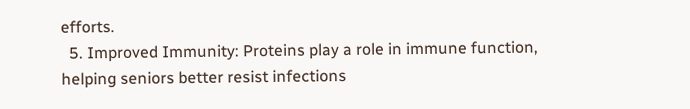efforts.
  5. Improved Immunity: Proteins play a role in immune function, helping seniors better resist infections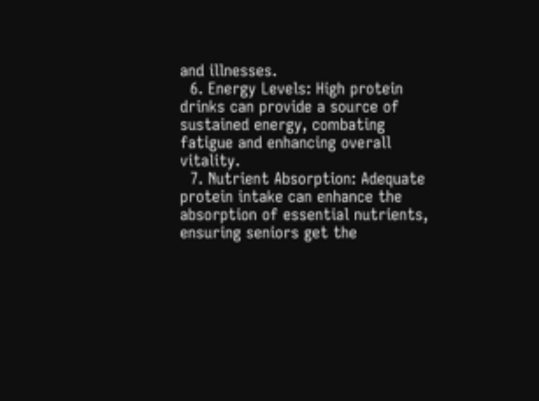and illnesses.
  6. Energy Levels: High protein drinks can provide a source of sustained energy, combating fatigue and enhancing overall vitality.
  7. Nutrient Absorption: Adequate protein intake can enhance the absorption of essential nutrients, ensuring seniors get the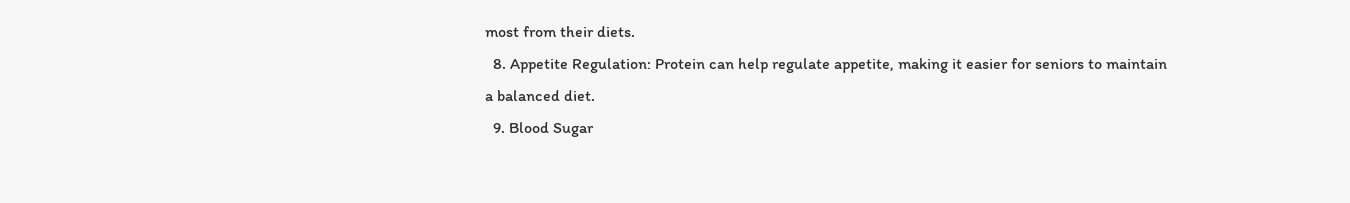most from their diets.
  8. Appetite Regulation: Protein can help regulate appetite, making it easier for seniors to maintain a balanced diet.
  9. Blood Sugar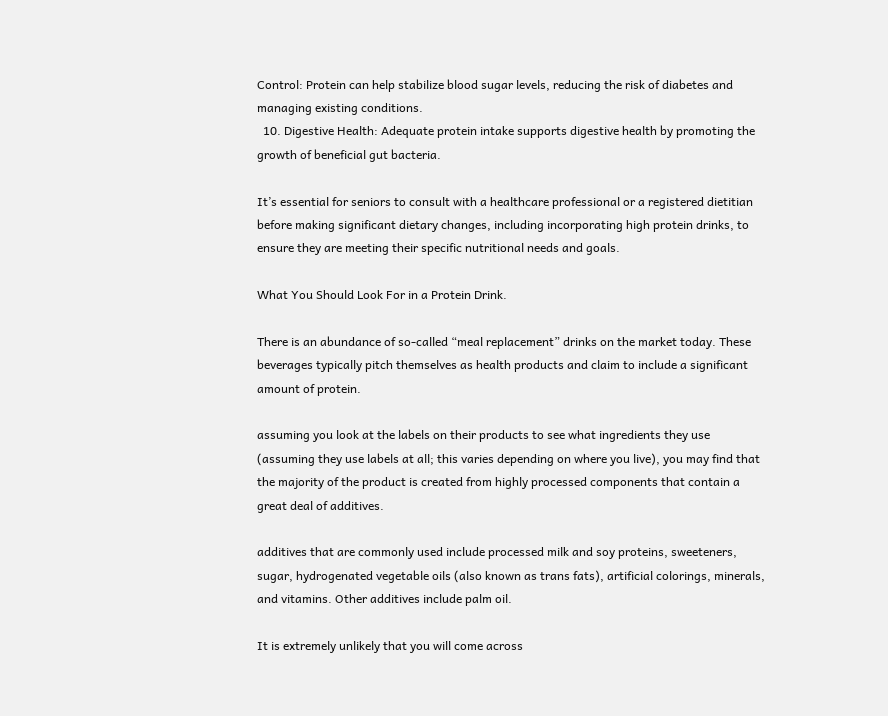Control: Protein can help stabilize blood sugar levels, reducing the risk of diabetes and managing existing conditions.
  10. Digestive Health: Adequate protein intake supports digestive health by promoting the growth of beneficial gut bacteria.

It’s essential for seniors to consult with a healthcare professional or a registered dietitian before making significant dietary changes, including incorporating high protein drinks, to ensure they are meeting their specific nutritional needs and goals.

What You Should Look For in a Protein Drink.

There is an abundance of so-called “meal replacement” drinks on the market today. These beverages typically pitch themselves as health products and claim to include a significant amount of protein.

assuming you look at the labels on their products to see what ingredients they use (assuming they use labels at all; this varies depending on where you live), you may find that the majority of the product is created from highly processed components that contain a great deal of additives.

additives that are commonly used include processed milk and soy proteins, sweeteners, sugar, hydrogenated vegetable oils (also known as trans fats), artificial colorings, minerals, and vitamins. Other additives include palm oil.

It is extremely unlikely that you will come across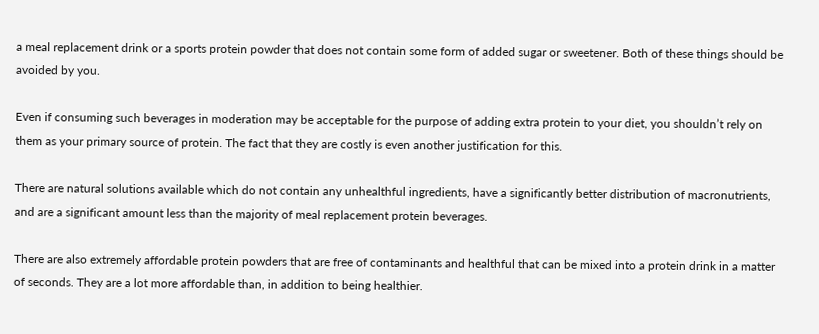a meal replacement drink or a sports protein powder that does not contain some form of added sugar or sweetener. Both of these things should be avoided by you.

Even if consuming such beverages in moderation may be acceptable for the purpose of adding extra protein to your diet, you shouldn’t rely on them as your primary source of protein. The fact that they are costly is even another justification for this.

There are natural solutions available which do not contain any unhealthful ingredients, have a significantly better distribution of macronutrients, and are a significant amount less than the majority of meal replacement protein beverages.

There are also extremely affordable protein powders that are free of contaminants and healthful that can be mixed into a protein drink in a matter of seconds. They are a lot more affordable than, in addition to being healthier.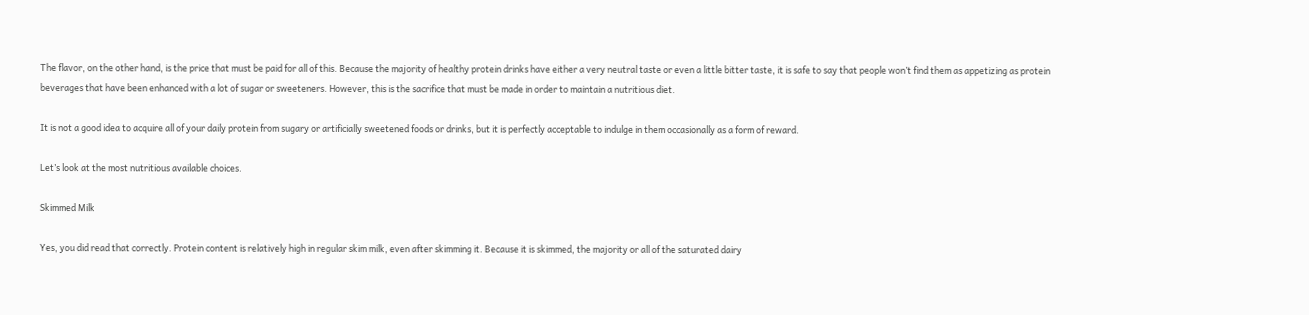The flavor, on the other hand, is the price that must be paid for all of this. Because the majority of healthy protein drinks have either a very neutral taste or even a little bitter taste, it is safe to say that people won’t find them as appetizing as protein beverages that have been enhanced with a lot of sugar or sweeteners. However, this is the sacrifice that must be made in order to maintain a nutritious diet.

It is not a good idea to acquire all of your daily protein from sugary or artificially sweetened foods or drinks, but it is perfectly acceptable to indulge in them occasionally as a form of reward.

Let’s look at the most nutritious available choices.

Skimmed Milk

Yes, you did read that correctly. Protein content is relatively high in regular skim milk, even after skimming it. Because it is skimmed, the majority or all of the saturated dairy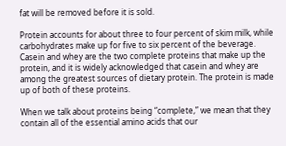fat will be removed before it is sold.

Protein accounts for about three to four percent of skim milk, while carbohydrates make up for five to six percent of the beverage. Casein and whey are the two complete proteins that make up the protein, and it is widely acknowledged that casein and whey are among the greatest sources of dietary protein. The protein is made up of both of these proteins.

When we talk about proteins being “complete,” we mean that they contain all of the essential amino acids that our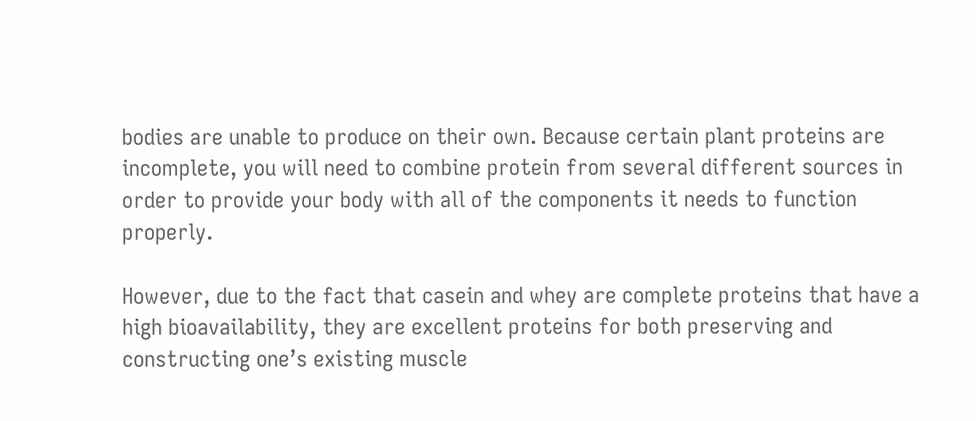bodies are unable to produce on their own. Because certain plant proteins are incomplete, you will need to combine protein from several different sources in order to provide your body with all of the components it needs to function properly.

However, due to the fact that casein and whey are complete proteins that have a high bioavailability, they are excellent proteins for both preserving and constructing one’s existing muscle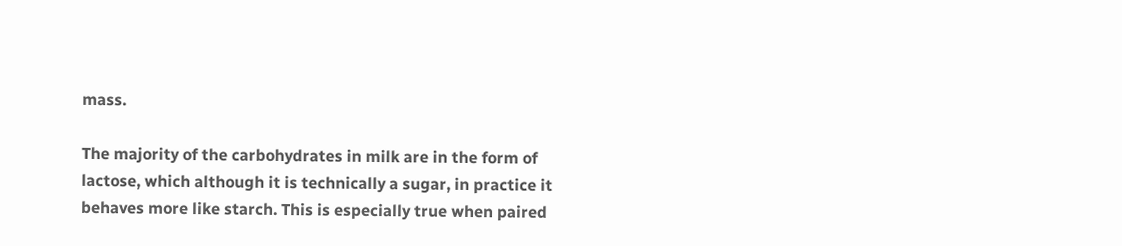mass.

The majority of the carbohydrates in milk are in the form of lactose, which although it is technically a sugar, in practice it behaves more like starch. This is especially true when paired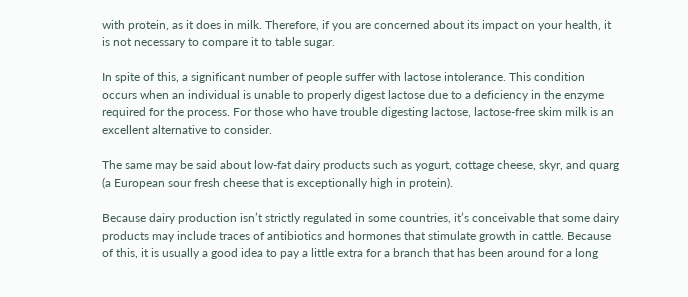with protein, as it does in milk. Therefore, if you are concerned about its impact on your health, it is not necessary to compare it to table sugar.

In spite of this, a significant number of people suffer with lactose intolerance. This condition occurs when an individual is unable to properly digest lactose due to a deficiency in the enzyme required for the process. For those who have trouble digesting lactose, lactose-free skim milk is an excellent alternative to consider.

The same may be said about low-fat dairy products such as yogurt, cottage cheese, skyr, and quarg (a European sour fresh cheese that is exceptionally high in protein).

Because dairy production isn’t strictly regulated in some countries, it’s conceivable that some dairy products may include traces of antibiotics and hormones that stimulate growth in cattle. Because of this, it is usually a good idea to pay a little extra for a branch that has been around for a long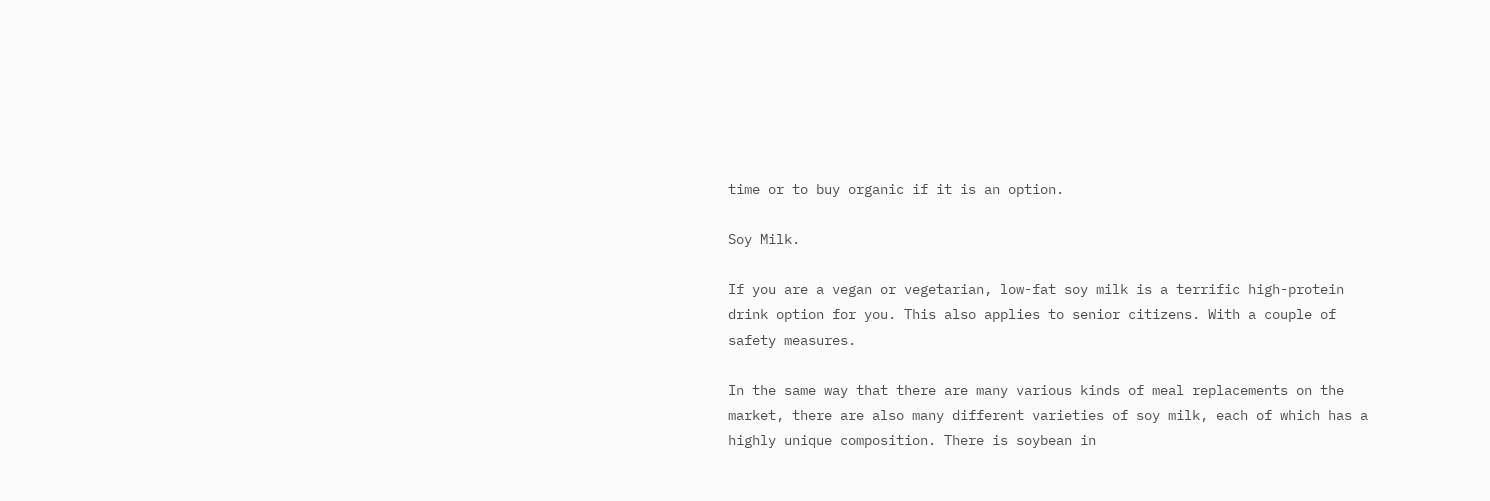time or to buy organic if it is an option.

Soy Milk.

If you are a vegan or vegetarian, low-fat soy milk is a terrific high-protein drink option for you. This also applies to senior citizens. With a couple of safety measures.

In the same way that there are many various kinds of meal replacements on the market, there are also many different varieties of soy milk, each of which has a highly unique composition. There is soybean in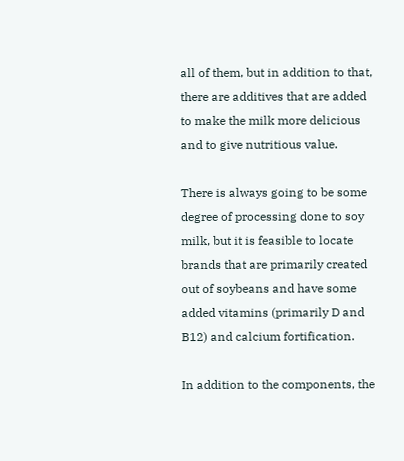all of them, but in addition to that, there are additives that are added to make the milk more delicious and to give nutritious value.

There is always going to be some degree of processing done to soy milk, but it is feasible to locate brands that are primarily created out of soybeans and have some added vitamins (primarily D and B12) and calcium fortification.

In addition to the components, the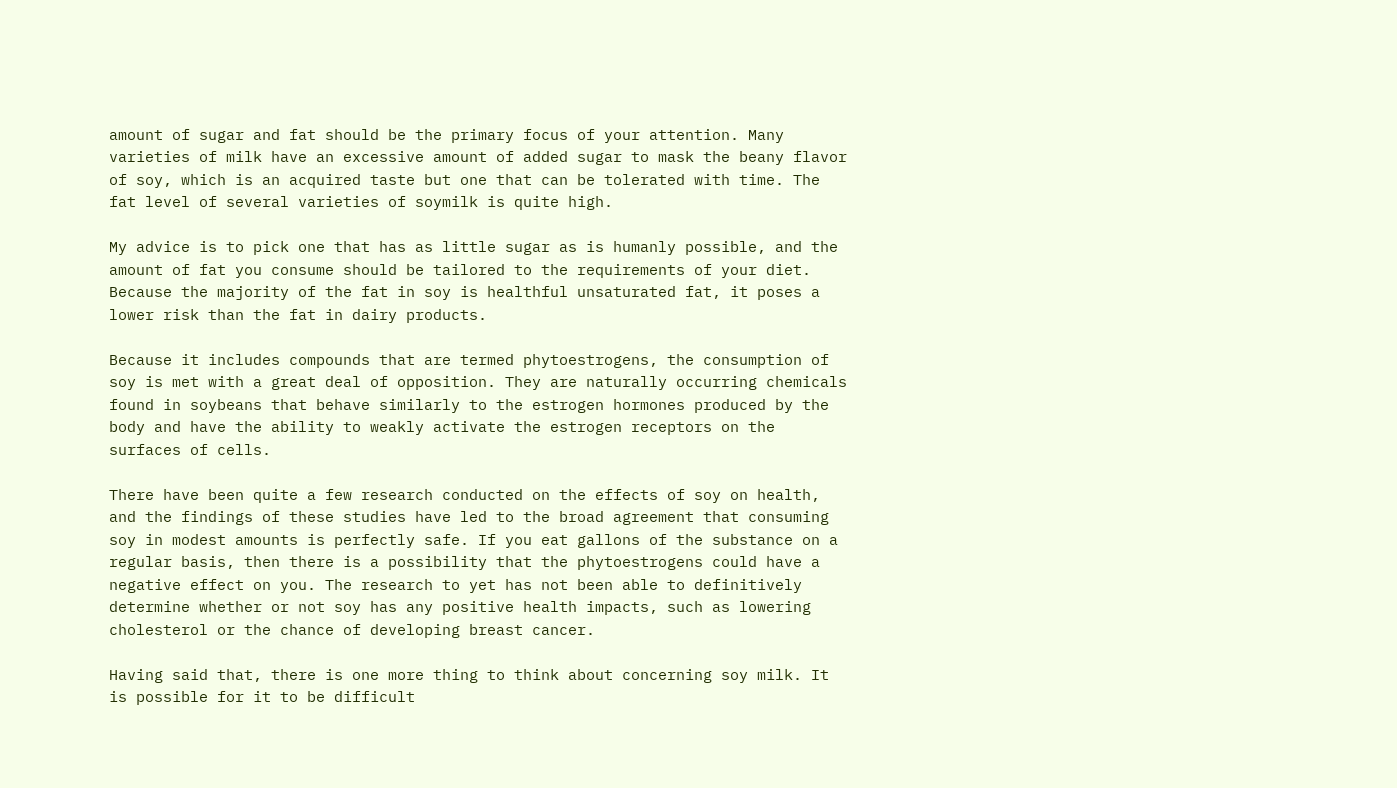amount of sugar and fat should be the primary focus of your attention. Many varieties of milk have an excessive amount of added sugar to mask the beany flavor of soy, which is an acquired taste but one that can be tolerated with time. The fat level of several varieties of soymilk is quite high.

My advice is to pick one that has as little sugar as is humanly possible, and the amount of fat you consume should be tailored to the requirements of your diet. Because the majority of the fat in soy is healthful unsaturated fat, it poses a lower risk than the fat in dairy products.

Because it includes compounds that are termed phytoestrogens, the consumption of soy is met with a great deal of opposition. They are naturally occurring chemicals found in soybeans that behave similarly to the estrogen hormones produced by the body and have the ability to weakly activate the estrogen receptors on the surfaces of cells.

There have been quite a few research conducted on the effects of soy on health, and the findings of these studies have led to the broad agreement that consuming soy in modest amounts is perfectly safe. If you eat gallons of the substance on a regular basis, then there is a possibility that the phytoestrogens could have a negative effect on you. The research to yet has not been able to definitively determine whether or not soy has any positive health impacts, such as lowering cholesterol or the chance of developing breast cancer.

Having said that, there is one more thing to think about concerning soy milk. It is possible for it to be difficult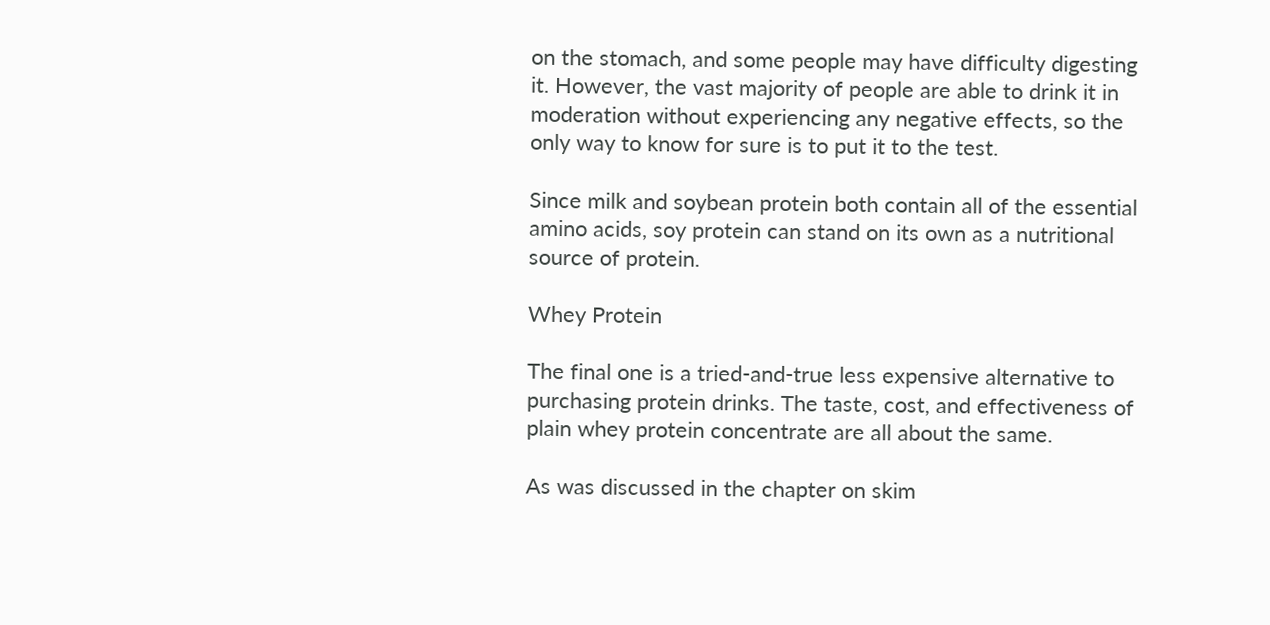on the stomach, and some people may have difficulty digesting it. However, the vast majority of people are able to drink it in moderation without experiencing any negative effects, so the only way to know for sure is to put it to the test.

Since milk and soybean protein both contain all of the essential amino acids, soy protein can stand on its own as a nutritional source of protein.

Whey Protein

The final one is a tried-and-true less expensive alternative to purchasing protein drinks. The taste, cost, and effectiveness of plain whey protein concentrate are all about the same.

As was discussed in the chapter on skim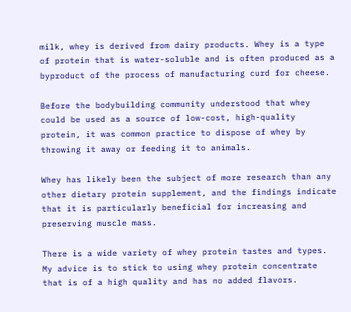milk, whey is derived from dairy products. Whey is a type of protein that is water-soluble and is often produced as a byproduct of the process of manufacturing curd for cheese.

Before the bodybuilding community understood that whey could be used as a source of low-cost, high-quality protein, it was common practice to dispose of whey by throwing it away or feeding it to animals.

Whey has likely been the subject of more research than any other dietary protein supplement, and the findings indicate that it is particularly beneficial for increasing and preserving muscle mass.

There is a wide variety of whey protein tastes and types. My advice is to stick to using whey protein concentrate that is of a high quality and has no added flavors.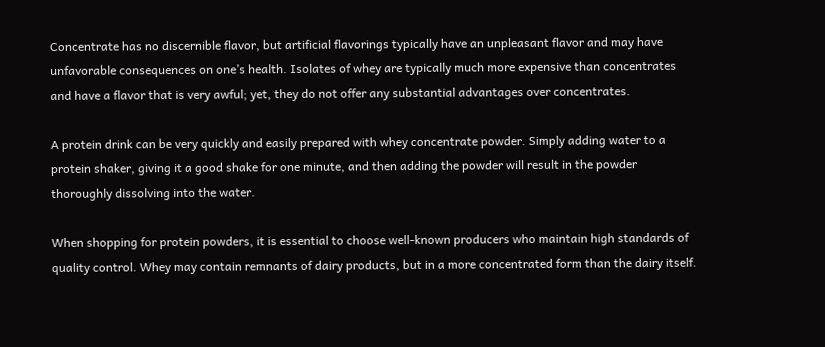Concentrate has no discernible flavor, but artificial flavorings typically have an unpleasant flavor and may have unfavorable consequences on one’s health. Isolates of whey are typically much more expensive than concentrates and have a flavor that is very awful; yet, they do not offer any substantial advantages over concentrates.

A protein drink can be very quickly and easily prepared with whey concentrate powder. Simply adding water to a protein shaker, giving it a good shake for one minute, and then adding the powder will result in the powder thoroughly dissolving into the water.

When shopping for protein powders, it is essential to choose well-known producers who maintain high standards of quality control. Whey may contain remnants of dairy products, but in a more concentrated form than the dairy itself.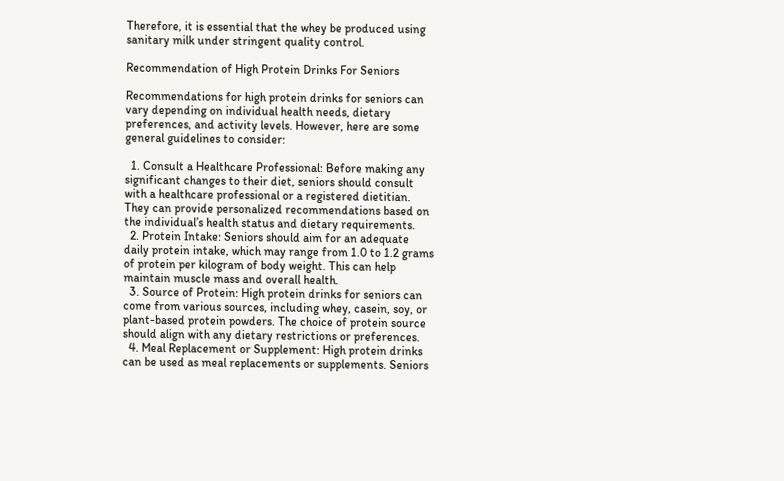Therefore, it is essential that the whey be produced using sanitary milk under stringent quality control.

Recommendation of High Protein Drinks For Seniors

Recommendations for high protein drinks for seniors can vary depending on individual health needs, dietary preferences, and activity levels. However, here are some general guidelines to consider:

  1. Consult a Healthcare Professional: Before making any significant changes to their diet, seniors should consult with a healthcare professional or a registered dietitian. They can provide personalized recommendations based on the individual’s health status and dietary requirements.
  2. Protein Intake: Seniors should aim for an adequate daily protein intake, which may range from 1.0 to 1.2 grams of protein per kilogram of body weight. This can help maintain muscle mass and overall health.
  3. Source of Protein: High protein drinks for seniors can come from various sources, including whey, casein, soy, or plant-based protein powders. The choice of protein source should align with any dietary restrictions or preferences.
  4. Meal Replacement or Supplement: High protein drinks can be used as meal replacements or supplements. Seniors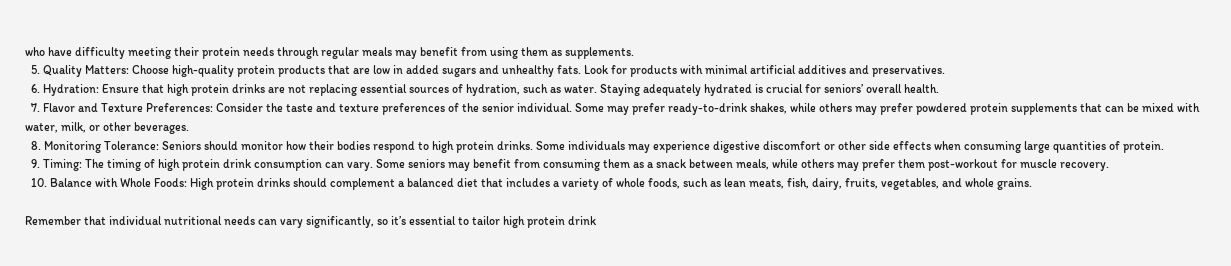who have difficulty meeting their protein needs through regular meals may benefit from using them as supplements.
  5. Quality Matters: Choose high-quality protein products that are low in added sugars and unhealthy fats. Look for products with minimal artificial additives and preservatives.
  6. Hydration: Ensure that high protein drinks are not replacing essential sources of hydration, such as water. Staying adequately hydrated is crucial for seniors’ overall health.
  7. Flavor and Texture Preferences: Consider the taste and texture preferences of the senior individual. Some may prefer ready-to-drink shakes, while others may prefer powdered protein supplements that can be mixed with water, milk, or other beverages.
  8. Monitoring Tolerance: Seniors should monitor how their bodies respond to high protein drinks. Some individuals may experience digestive discomfort or other side effects when consuming large quantities of protein.
  9. Timing: The timing of high protein drink consumption can vary. Some seniors may benefit from consuming them as a snack between meals, while others may prefer them post-workout for muscle recovery.
  10. Balance with Whole Foods: High protein drinks should complement a balanced diet that includes a variety of whole foods, such as lean meats, fish, dairy, fruits, vegetables, and whole grains.

Remember that individual nutritional needs can vary significantly, so it’s essential to tailor high protein drink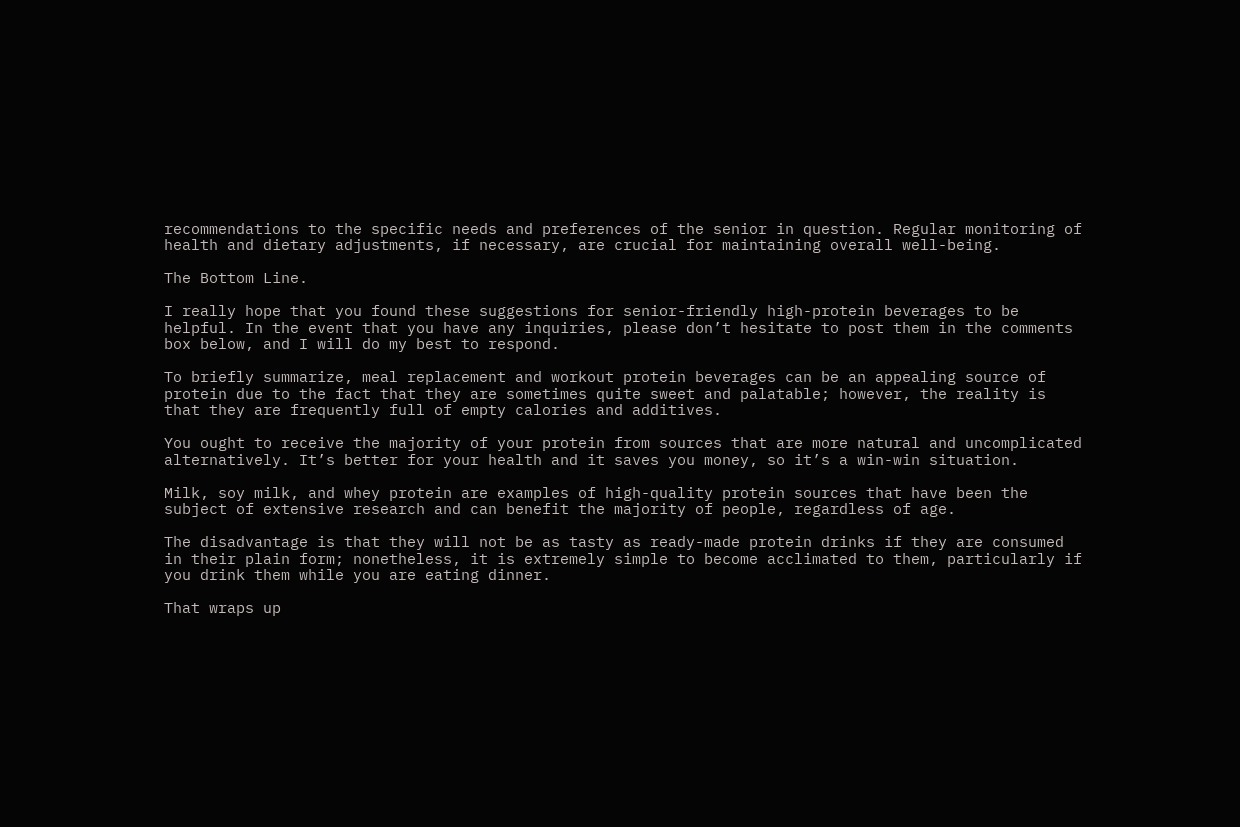recommendations to the specific needs and preferences of the senior in question. Regular monitoring of health and dietary adjustments, if necessary, are crucial for maintaining overall well-being.

The Bottom Line.

I really hope that you found these suggestions for senior-friendly high-protein beverages to be helpful. In the event that you have any inquiries, please don’t hesitate to post them in the comments box below, and I will do my best to respond.

To briefly summarize, meal replacement and workout protein beverages can be an appealing source of protein due to the fact that they are sometimes quite sweet and palatable; however, the reality is that they are frequently full of empty calories and additives.

You ought to receive the majority of your protein from sources that are more natural and uncomplicated alternatively. It’s better for your health and it saves you money, so it’s a win-win situation.

Milk, soy milk, and whey protein are examples of high-quality protein sources that have been the subject of extensive research and can benefit the majority of people, regardless of age.

The disadvantage is that they will not be as tasty as ready-made protein drinks if they are consumed in their plain form; nonetheless, it is extremely simple to become acclimated to them, particularly if you drink them while you are eating dinner.

That wraps up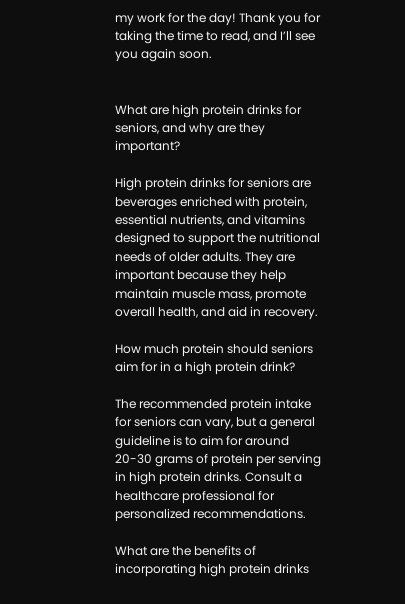my work for the day! Thank you for taking the time to read, and I’ll see you again soon.


What are high protein drinks for seniors, and why are they important?

High protein drinks for seniors are beverages enriched with protein, essential nutrients, and vitamins designed to support the nutritional needs of older adults. They are important because they help maintain muscle mass, promote overall health, and aid in recovery.

How much protein should seniors aim for in a high protein drink?

The recommended protein intake for seniors can vary, but a general guideline is to aim for around 20-30 grams of protein per serving in high protein drinks. Consult a healthcare professional for personalized recommendations.

What are the benefits of incorporating high protein drinks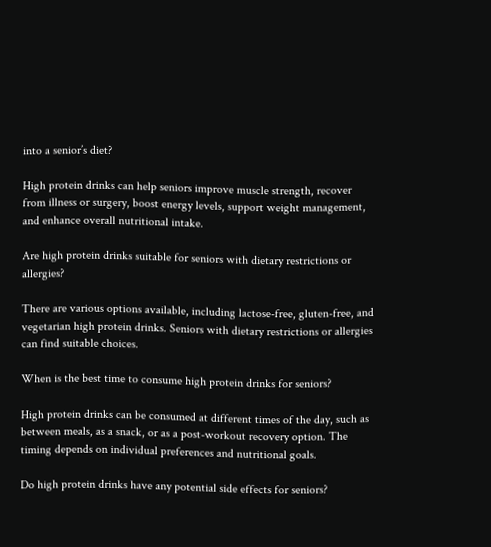into a senior’s diet?

High protein drinks can help seniors improve muscle strength, recover from illness or surgery, boost energy levels, support weight management, and enhance overall nutritional intake.

Are high protein drinks suitable for seniors with dietary restrictions or allergies?

There are various options available, including lactose-free, gluten-free, and vegetarian high protein drinks. Seniors with dietary restrictions or allergies can find suitable choices.

When is the best time to consume high protein drinks for seniors?

High protein drinks can be consumed at different times of the day, such as between meals, as a snack, or as a post-workout recovery option. The timing depends on individual preferences and nutritional goals.

Do high protein drinks have any potential side effects for seniors?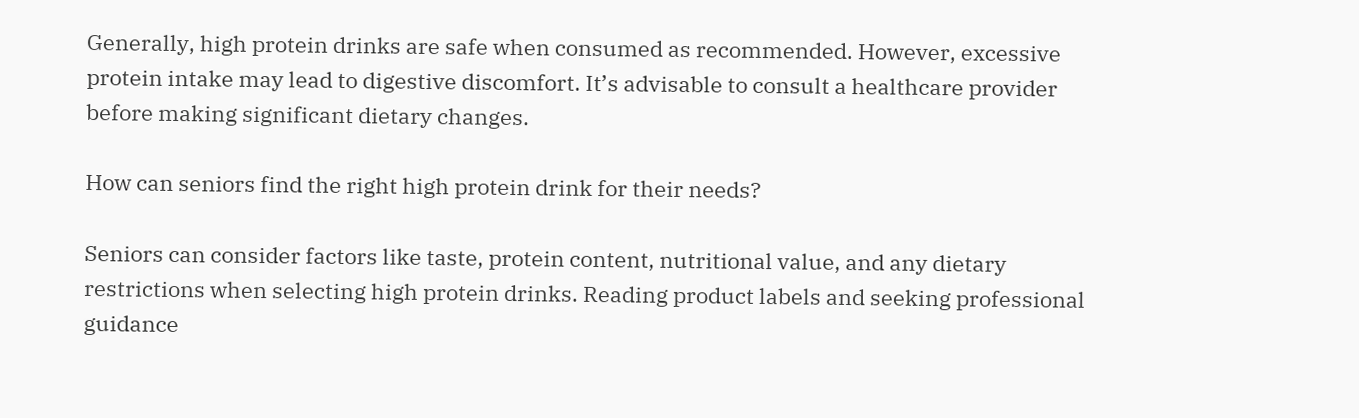Generally, high protein drinks are safe when consumed as recommended. However, excessive protein intake may lead to digestive discomfort. It’s advisable to consult a healthcare provider before making significant dietary changes.

How can seniors find the right high protein drink for their needs?

Seniors can consider factors like taste, protein content, nutritional value, and any dietary restrictions when selecting high protein drinks. Reading product labels and seeking professional guidance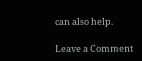can also help.

Leave a Comment